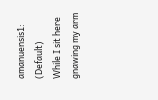amanuensis1: (Default)
While I sit here gnawing my arm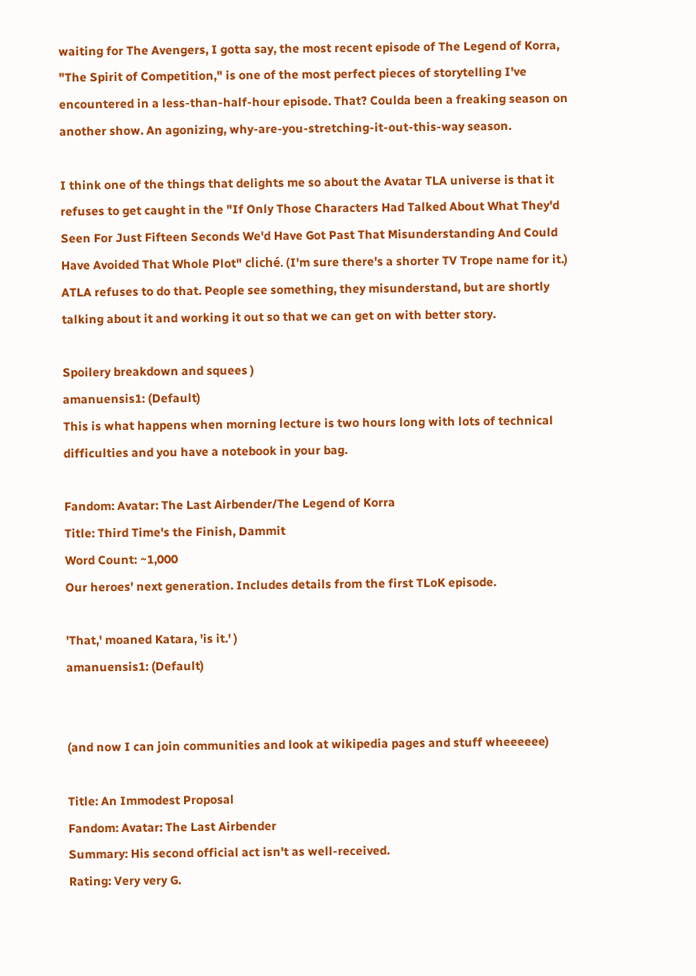waiting for The Avengers, I gotta say, the most recent episode of The Legend of Korra, "The Spirit of Competition," is one of the most perfect pieces of storytelling I've encountered in a less-than-half-hour episode. That? Coulda been a freaking season on another show. An agonizing, why-are-you-stretching-it-out-this-way season.

I think one of the things that delights me so about the Avatar TLA universe is that it refuses to get caught in the "If Only Those Characters Had Talked About What They'd Seen For Just Fifteen Seconds We'd Have Got Past That Misunderstanding And Could Have Avoided That Whole Plot" cliché. (I'm sure there's a shorter TV Trope name for it.) ATLA refuses to do that. People see something, they misunderstand, but are shortly talking about it and working it out so that we can get on with better story.

Spoilery breakdown and squees )
amanuensis1: (Default)
This is what happens when morning lecture is two hours long with lots of technical difficulties and you have a notebook in your bag.

Fandom: Avatar: The Last Airbender/The Legend of Korra
Title: Third Time's the Finish, Dammit
Word Count: ~1,000
Our heroes' next generation. Includes details from the first TLoK episode.

'That,' moaned Katara, 'is it.' )
amanuensis1: (Default)


(and now I can join communities and look at wikipedia pages and stuff wheeeeee)

Title: An Immodest Proposal
Fandom: Avatar: The Last Airbender
Summary: His second official act isn't as well-received.
Rating: Very very G.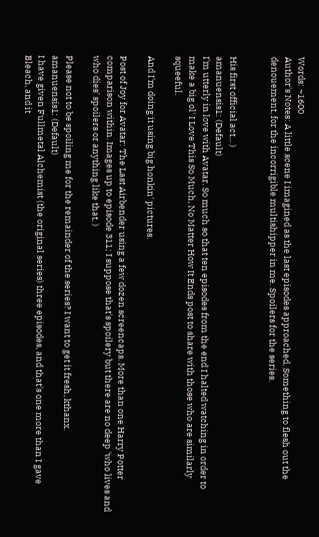Words: ~1600
Author's Notes: A little scene I imagined as the last episodes approached. Something to flesh out the denouement, for the incorrigible multishipper in me. Spoilers for the series.


His first official act... )
amanuensis1: (Default)
I'm utterly in love with Avatar. So much so that ten episodes from the end I halted watching in order to make a big ol' I Love This So Much, No Matter How It Ends post to share with those who are similarly squeeful.

And I'm doing it using big honkin' pictures.

Post of Joy for Avatar: The Last Airbender using a few dozen screencaps. More than one Harry Potter comparison within. Images up to episode 311; I suppose that's spoilery but there are no deep 'who lives and who dies' spoilers or anything like that. )

Please not to be spoiling me for the remainder of the series? I want to get it fresh, kthanx.
amanuensis1: (Default)
I have given Fullmetal Alchemist (the original series) three episodes, and that's one more than I gave Bleach, and it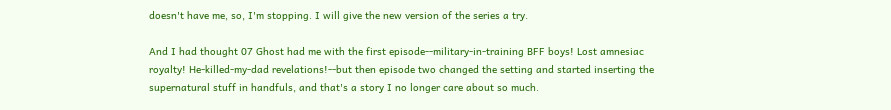doesn't have me, so, I'm stopping. I will give the new version of the series a try.

And I had thought 07 Ghost had me with the first episode--military-in-training BFF boys! Lost amnesiac royalty! He-killed-my-dad revelations!--but then episode two changed the setting and started inserting the supernatural stuff in handfuls, and that's a story I no longer care about so much.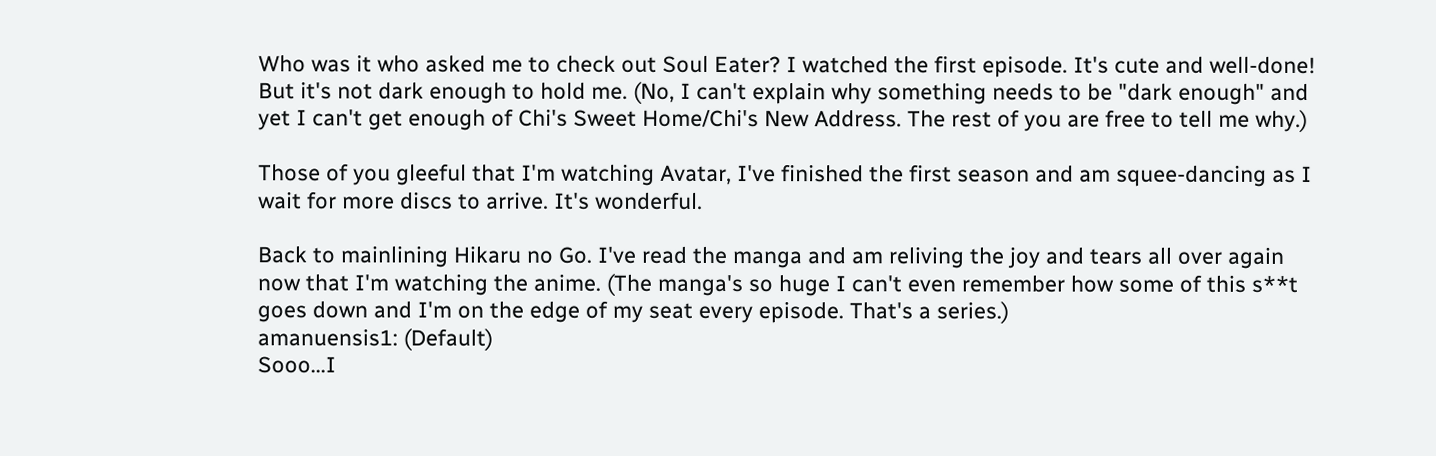Who was it who asked me to check out Soul Eater? I watched the first episode. It's cute and well-done! But it's not dark enough to hold me. (No, I can't explain why something needs to be "dark enough" and yet I can't get enough of Chi's Sweet Home/Chi's New Address. The rest of you are free to tell me why.)

Those of you gleeful that I'm watching Avatar, I've finished the first season and am squee-dancing as I wait for more discs to arrive. It's wonderful.

Back to mainlining Hikaru no Go. I've read the manga and am reliving the joy and tears all over again now that I'm watching the anime. (The manga's so huge I can't even remember how some of this s**t goes down and I'm on the edge of my seat every episode. That's a series.)
amanuensis1: (Default)
Sooo...I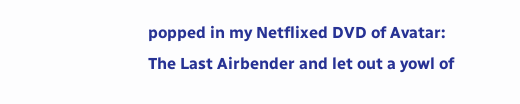popped in my Netflixed DVD of Avatar: The Last Airbender and let out a yowl of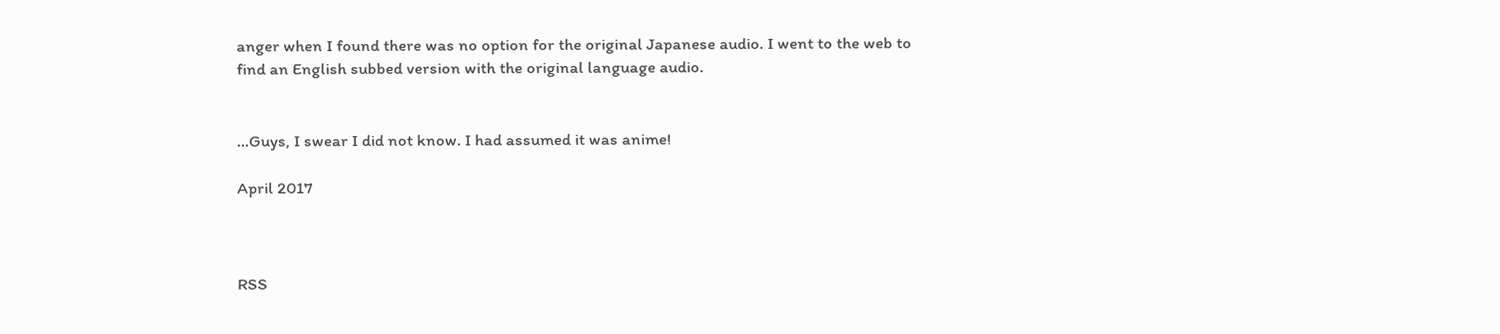anger when I found there was no option for the original Japanese audio. I went to the web to find an English subbed version with the original language audio.


...Guys, I swear I did not know. I had assumed it was anime!

April 2017



RSS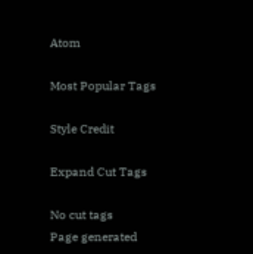Atom

Most Popular Tags

Style Credit

Expand Cut Tags

No cut tags
Page generated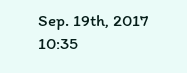Sep. 19th, 2017 10:35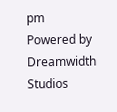pm
Powered by Dreamwidth Studios